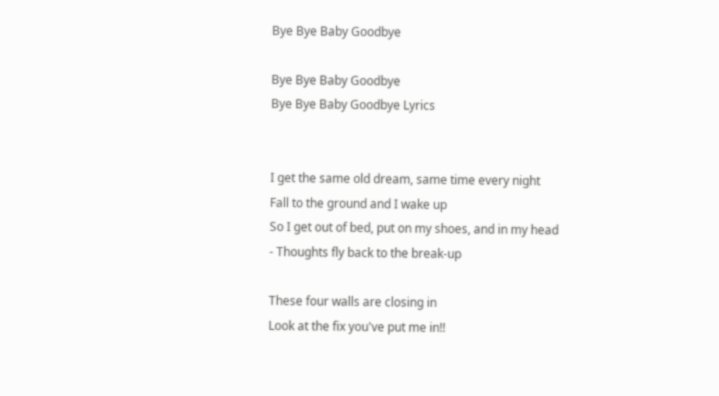Bye Bye Baby Goodbye

Bye Bye Baby Goodbye
Bye Bye Baby Goodbye Lyrics


I get the same old dream, same time every night
Fall to the ground and I wake up
So I get out of bed, put on my shoes, and in my head
- Thoughts fly back to the break-up

These four walls are closing in
Look at the fix you've put me in!!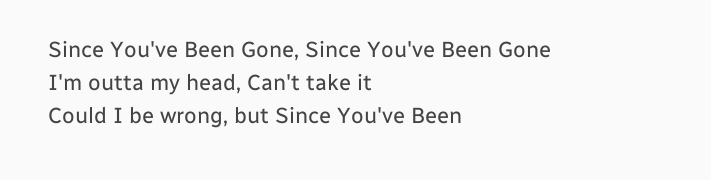Since You've Been Gone, Since You've Been Gone
I'm outta my head, Can't take it
Could I be wrong, but Since You've Been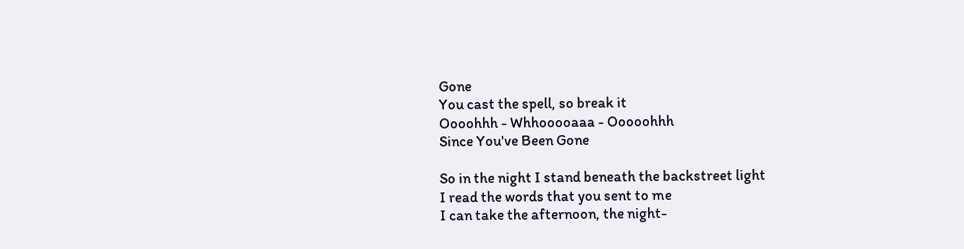Gone
You cast the spell, so break it
Oooohhh - Whhooooaaa - Ooooohhh
Since You've Been Gone

So in the night I stand beneath the backstreet light
I read the words that you sent to me
I can take the afternoon, the night-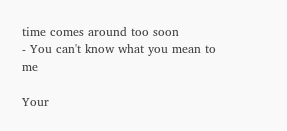time comes around too soon
- You can't know what you mean to me

Your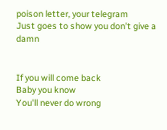poison letter, your telegram
Just goes to show you don't give a damn


If you will come back
Baby you know
You'll never do wrong